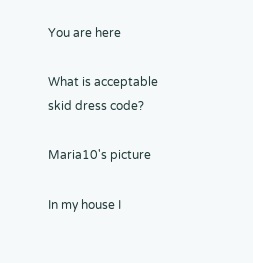You are here

What is acceptable skid dress code?

Maria10's picture

In my house I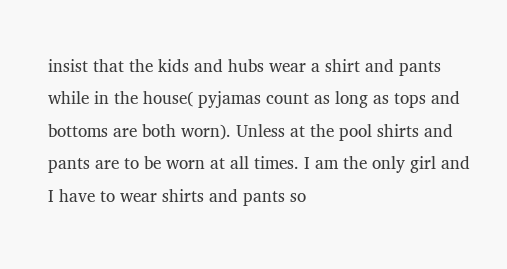insist that the kids and hubs wear a shirt and pants while in the house( pyjamas count as long as tops and bottoms are both worn). Unless at the pool shirts and pants are to be worn at all times. I am the only girl and I have to wear shirts and pants so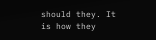should they. It is how they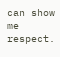can show me respect.